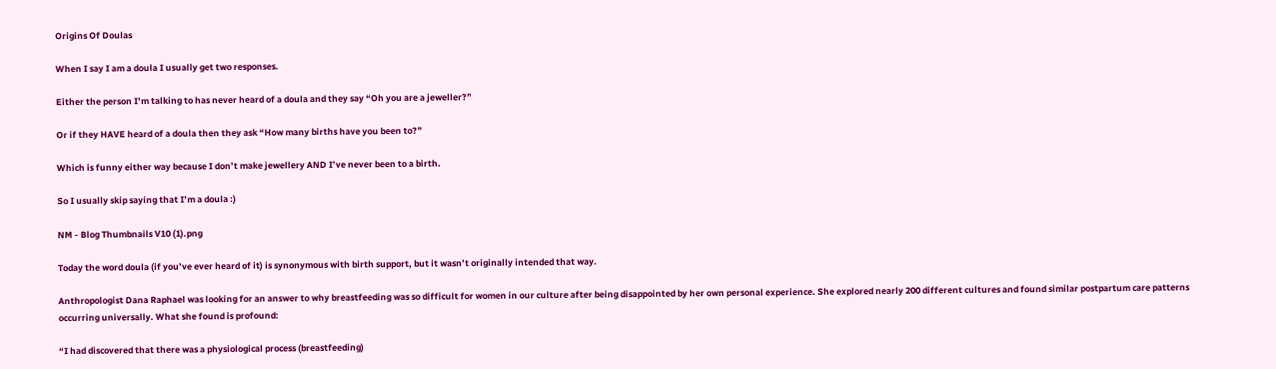Origins Of Doulas

When I say I am a doula I usually get two responses.

Either the person I’m talking to has never heard of a doula and they say “Oh you are a jeweller?”

Or if they HAVE heard of a doula then they ask “How many births have you been to?”

Which is funny either way because I don’t make jewellery AND I’ve never been to a birth.

So I usually skip saying that I’m a doula :)

NM - Blog Thumbnails V10 (1).png

Today the word doula (if you’ve ever heard of it) is synonymous with birth support, but it wasn’t originally intended that way.

Anthropologist Dana Raphael was looking for an answer to why breastfeeding was so difficult for women in our culture after being disappointed by her own personal experience. She explored nearly 200 different cultures and found similar postpartum care patterns occurring universally. What she found is profound:

“I had discovered that there was a physiological process (breastfeeding)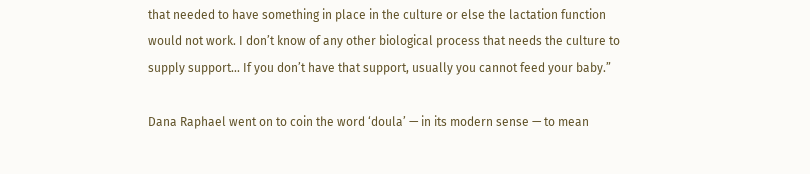that needed to have something in place in the culture or else the lactation function would not work. I don’t know of any other biological process that needs the culture to supply support... If you don’t have that support, usually you cannot feed your baby.”

Dana Raphael went on to coin the word ‘doula’ — in its modern sense — to mean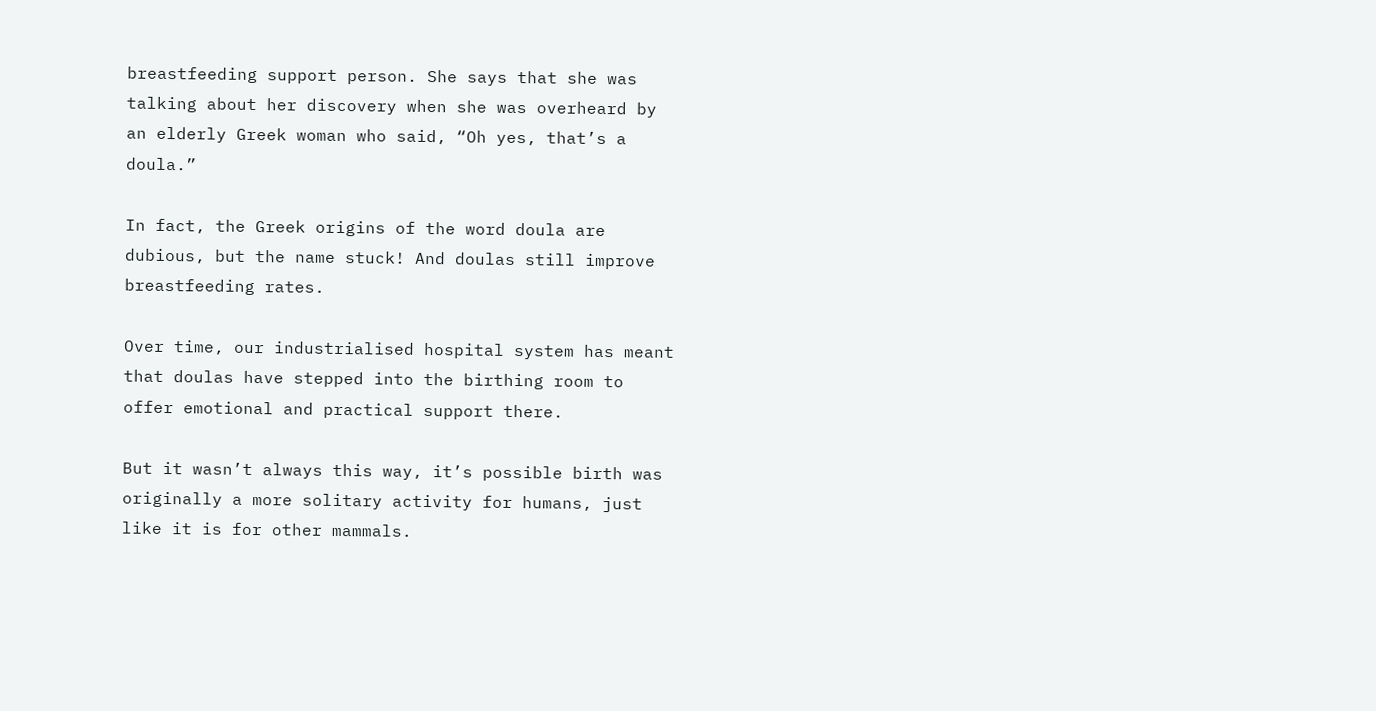breastfeeding support person. She says that she was talking about her discovery when she was overheard by an elderly Greek woman who said, “Oh yes, that’s a doula.”

In fact, the Greek origins of the word doula are dubious, but the name stuck! And doulas still improve breastfeeding rates.

Over time, our industrialised hospital system has meant that doulas have stepped into the birthing room to offer emotional and practical support there.

But it wasn’t always this way, it’s possible birth was originally a more solitary activity for humans, just like it is for other mammals.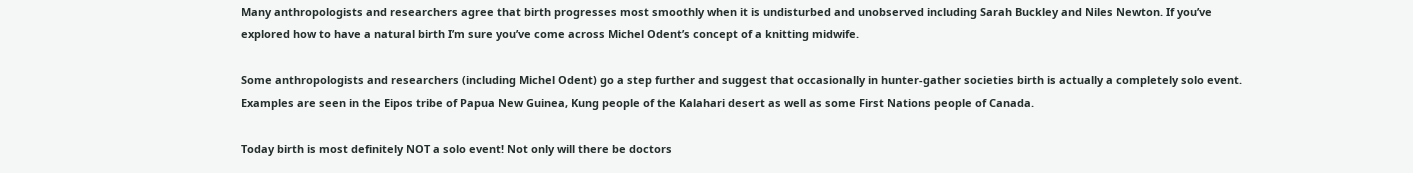Many anthropologists and researchers agree that birth progresses most smoothly when it is undisturbed and unobserved including Sarah Buckley and Niles Newton. If you’ve explored how to have a natural birth I’m sure you’ve come across Michel Odent’s concept of a knitting midwife.

Some anthropologists and researchers (including Michel Odent) go a step further and suggest that occasionally in hunter-gather societies birth is actually a completely solo event. Examples are seen in the Eipos tribe of Papua New Guinea, Kung people of the Kalahari desert as well as some First Nations people of Canada.

Today birth is most definitely NOT a solo event! Not only will there be doctors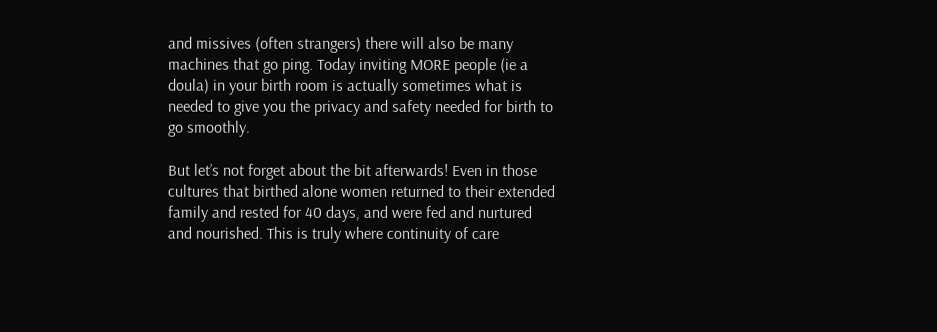and missives (often strangers) there will also be many machines that go ping. Today inviting MORE people (ie a doula) in your birth room is actually sometimes what is needed to give you the privacy and safety needed for birth to go smoothly.

But let’s not forget about the bit afterwards! Even in those cultures that birthed alone women returned to their extended family and rested for 40 days, and were fed and nurtured and nourished. This is truly where continuity of care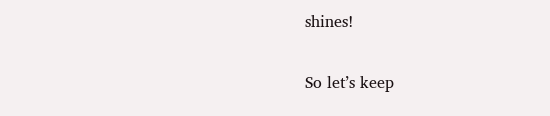shines!

So let’s keep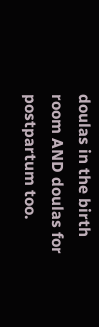doulas in the birth room AND doulas for postpartum too.